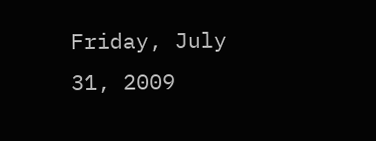Friday, July 31, 2009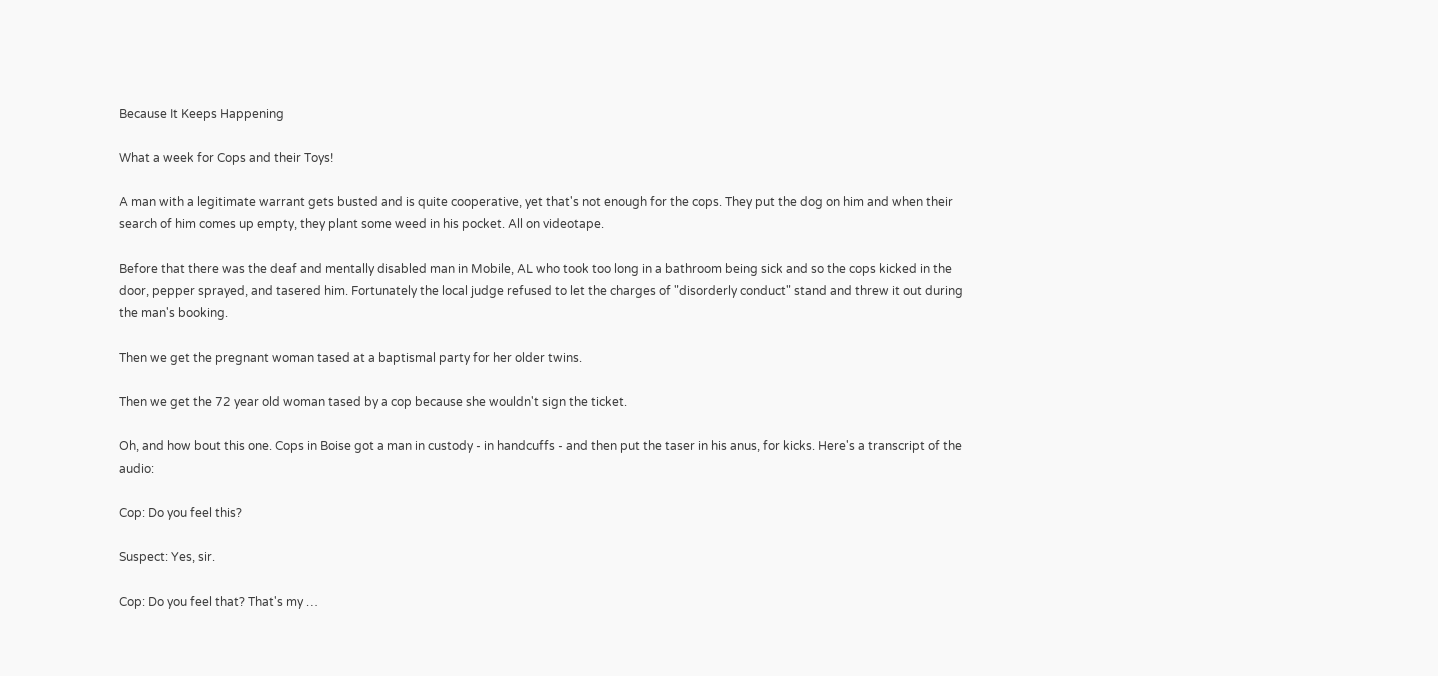Because It Keeps Happening

What a week for Cops and their Toys!

A man with a legitimate warrant gets busted and is quite cooperative, yet that's not enough for the cops. They put the dog on him and when their search of him comes up empty, they plant some weed in his pocket. All on videotape.

Before that there was the deaf and mentally disabled man in Mobile, AL who took too long in a bathroom being sick and so the cops kicked in the door, pepper sprayed, and tasered him. Fortunately the local judge refused to let the charges of "disorderly conduct" stand and threw it out during the man's booking.

Then we get the pregnant woman tased at a baptismal party for her older twins.

Then we get the 72 year old woman tased by a cop because she wouldn't sign the ticket.

Oh, and how bout this one. Cops in Boise got a man in custody - in handcuffs - and then put the taser in his anus, for kicks. Here's a transcript of the audio:

Cop: Do you feel this?

Suspect: Yes, sir.

Cop: Do you feel that? That's my …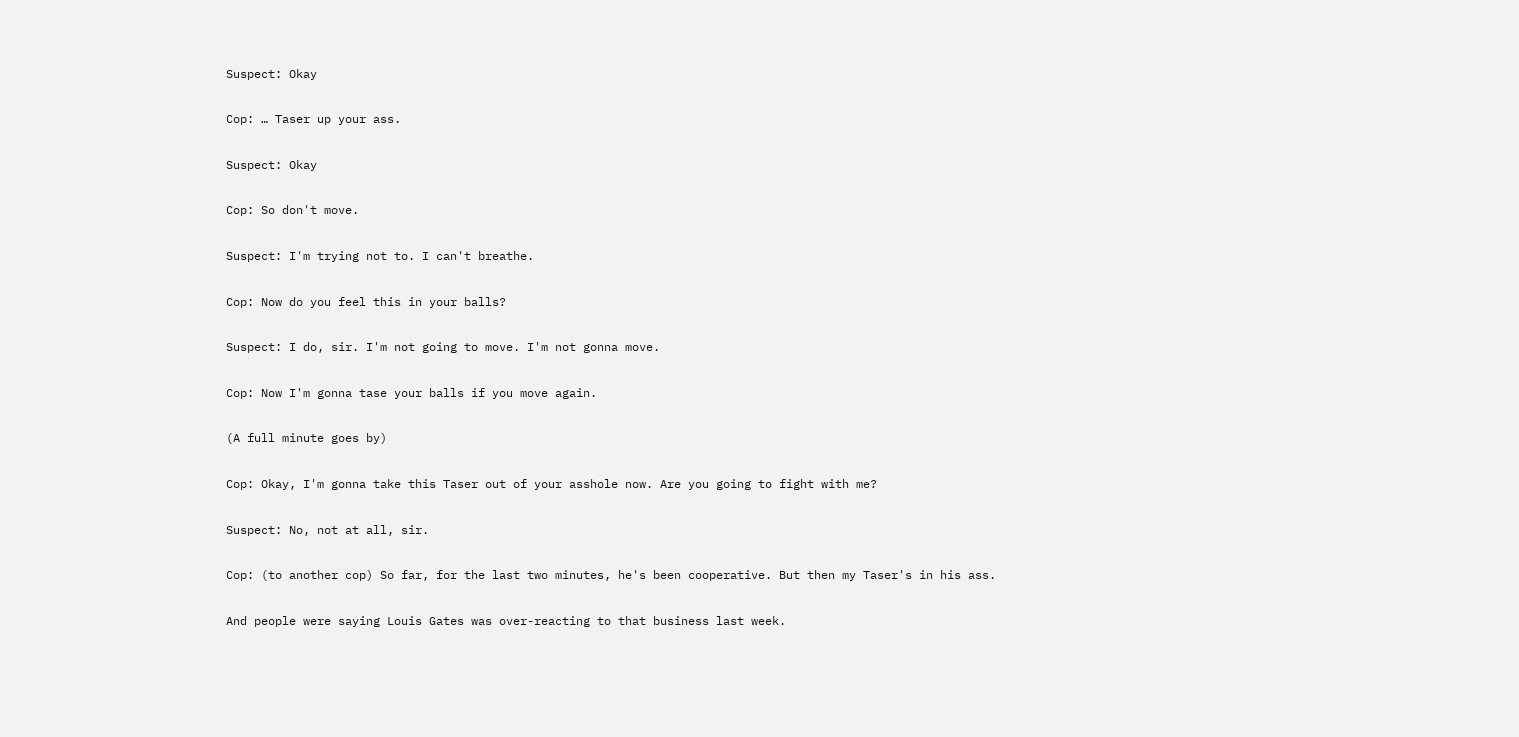Suspect: Okay

Cop: … Taser up your ass.

Suspect: Okay

Cop: So don't move.

Suspect: I'm trying not to. I can't breathe.

Cop: Now do you feel this in your balls?

Suspect: I do, sir. I'm not going to move. I'm not gonna move.

Cop: Now I'm gonna tase your balls if you move again.

(A full minute goes by)

Cop: Okay, I'm gonna take this Taser out of your asshole now. Are you going to fight with me?

Suspect: No, not at all, sir.

Cop: (to another cop) So far, for the last two minutes, he's been cooperative. But then my Taser's in his ass.

And people were saying Louis Gates was over-reacting to that business last week.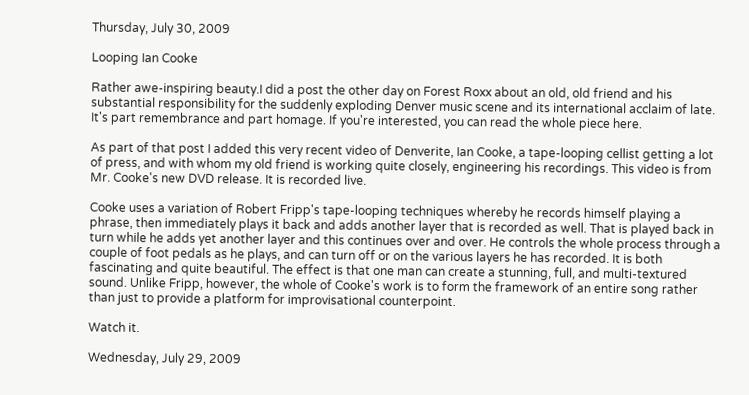Thursday, July 30, 2009

Looping Ian Cooke

Rather awe-inspiring beauty.I did a post the other day on Forest Roxx about an old, old friend and his substantial responsibility for the suddenly exploding Denver music scene and its international acclaim of late. It's part remembrance and part homage. If you're interested, you can read the whole piece here.

As part of that post I added this very recent video of Denverite, Ian Cooke, a tape-looping cellist getting a lot of press, and with whom my old friend is working quite closely, engineering his recordings. This video is from Mr. Cooke's new DVD release. It is recorded live.

Cooke uses a variation of Robert Fripp's tape-looping techniques whereby he records himself playing a phrase, then immediately plays it back and adds another layer that is recorded as well. That is played back in turn while he adds yet another layer and this continues over and over. He controls the whole process through a couple of foot pedals as he plays, and can turn off or on the various layers he has recorded. It is both fascinating and quite beautiful. The effect is that one man can create a stunning, full, and multi-textured sound. Unlike Fripp, however, the whole of Cooke's work is to form the framework of an entire song rather than just to provide a platform for improvisational counterpoint.

Watch it.

Wednesday, July 29, 2009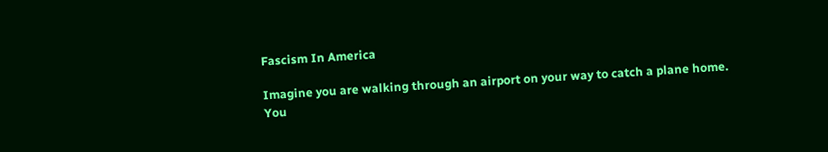Fascism In America

Imagine you are walking through an airport on your way to catch a plane home. You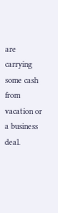are carrying some cash from vacation or a business deal.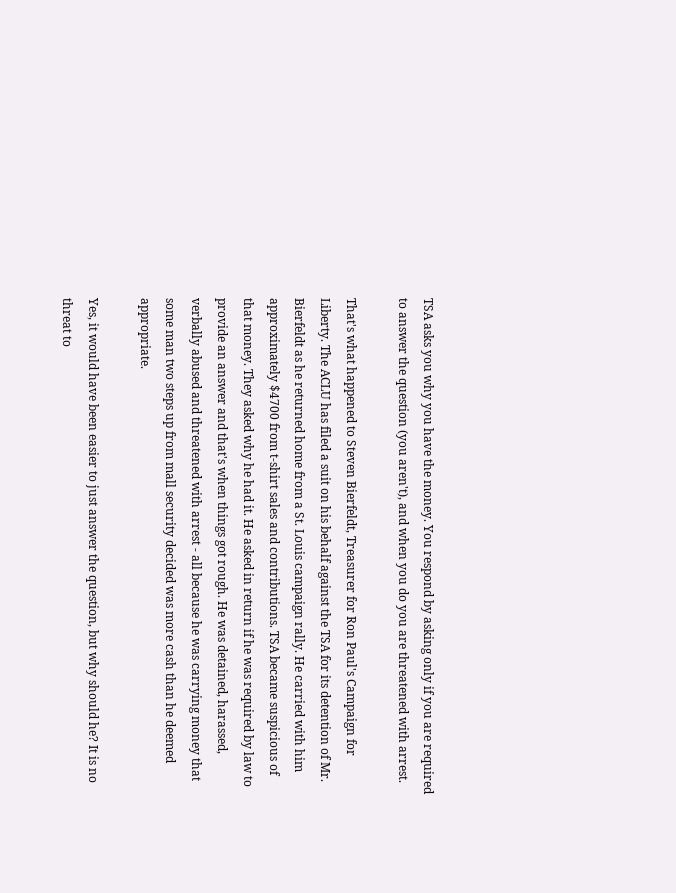TSA asks you why you have the money. You respond by asking only if you are required to answer the question (you aren't), and when you do you are threatened with arrest.

That's what happened to Steven Bierfeldt, Treasurer for Ron Paul's Campaign for Liberty. The ACLU has filed a suit on his behalf against the TSA for its detention of Mr. Bierfeldt as he returned home from a St. Louis campaign rally. He carried with him approximately $4700 from t-shirt sales and contributions. TSA became suspicious of that money. They asked why he had it. He asked in return if he was required by law to provide an answer and that's when things got rough. He was detained, harassed, verbally abused and threatened with arrest - all because he was carrying money that some man two steps up from mall security decided was more cash than he deemed appropriate.

Yes, it would have been easier to just answer the question, but why should he? It is no threat to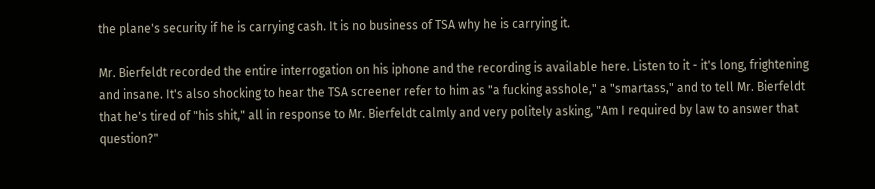the plane's security if he is carrying cash. It is no business of TSA why he is carrying it.

Mr. Bierfeldt recorded the entire interrogation on his iphone and the recording is available here. Listen to it - it's long, frightening and insane. It's also shocking to hear the TSA screener refer to him as "a fucking asshole," a "smartass," and to tell Mr. Bierfeldt that he's tired of "his shit," all in response to Mr. Bierfeldt calmly and very politely asking, "Am I required by law to answer that question?"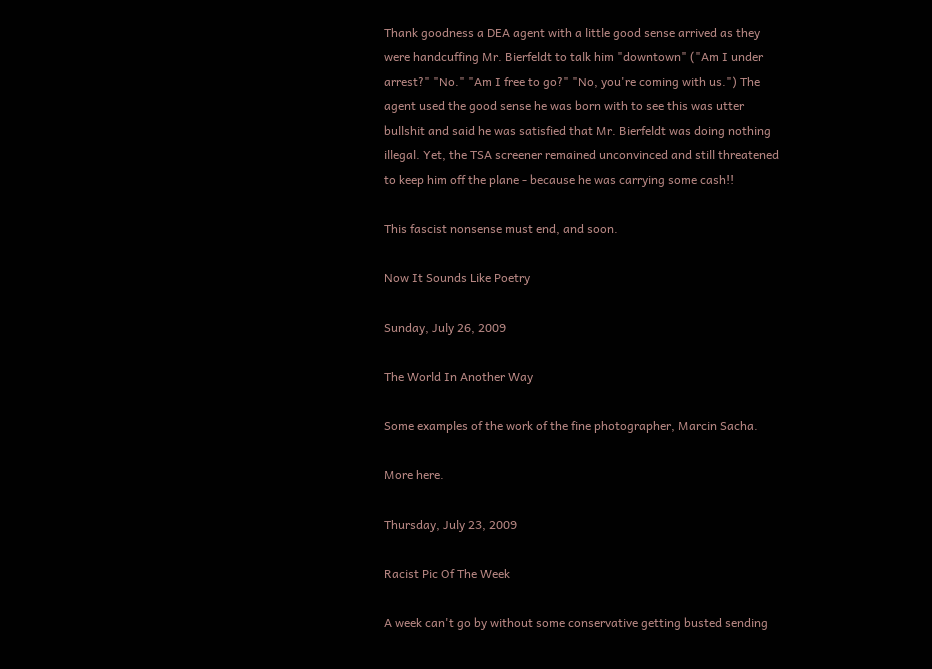Thank goodness a DEA agent with a little good sense arrived as they were handcuffing Mr. Bierfeldt to talk him "downtown" ("Am I under arrest?" "No." "Am I free to go?" "No, you're coming with us.") The agent used the good sense he was born with to see this was utter bullshit and said he was satisfied that Mr. Bierfeldt was doing nothing illegal. Yet, the TSA screener remained unconvinced and still threatened to keep him off the plane - because he was carrying some cash!!

This fascist nonsense must end, and soon.

Now It Sounds Like Poetry

Sunday, July 26, 2009

The World In Another Way

Some examples of the work of the fine photographer, Marcin Sacha.

More here.

Thursday, July 23, 2009

Racist Pic Of The Week

A week can't go by without some conservative getting busted sending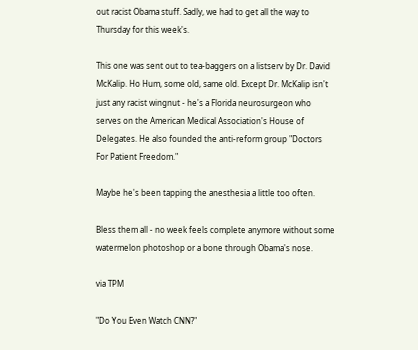out racist Obama stuff. Sadly, we had to get all the way to Thursday for this week's.

This one was sent out to tea-baggers on a listserv by Dr. David McKalip. Ho Hum, some old, same old. Except Dr. McKalip isn't just any racist wingnut - he's a Florida neurosurgeon who serves on the American Medical Association's House of Delegates. He also founded the anti-reform group "Doctors For Patient Freedom."

Maybe he's been tapping the anesthesia a little too often.

Bless them all - no week feels complete anymore without some watermelon photoshop or a bone through Obama's nose.

via TPM

"Do You Even Watch CNN?"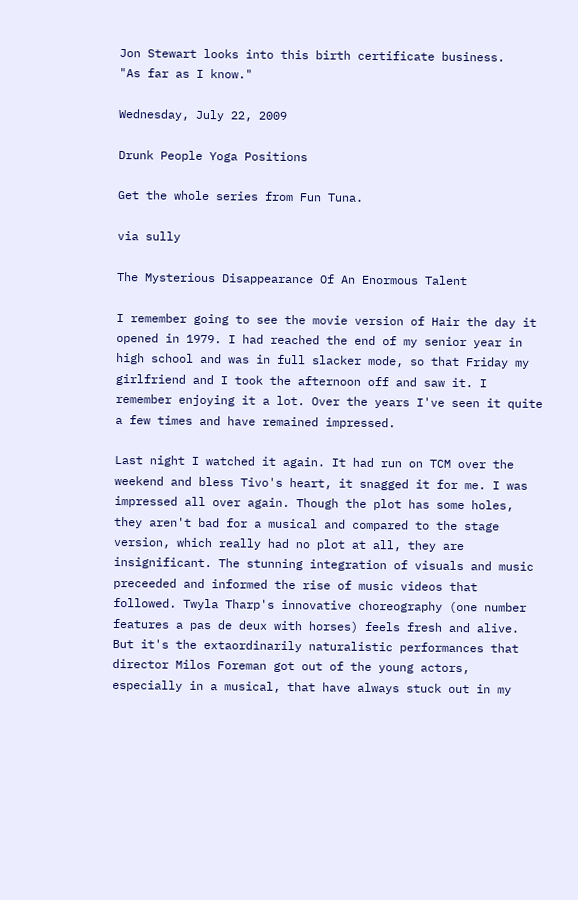Jon Stewart looks into this birth certificate business.
"As far as I know."

Wednesday, July 22, 2009

Drunk People Yoga Positions

Get the whole series from Fun Tuna.

via sully

The Mysterious Disappearance Of An Enormous Talent

I remember going to see the movie version of Hair the day it opened in 1979. I had reached the end of my senior year in high school and was in full slacker mode, so that Friday my girlfriend and I took the afternoon off and saw it. I remember enjoying it a lot. Over the years I've seen it quite a few times and have remained impressed.

Last night I watched it again. It had run on TCM over the weekend and bless Tivo's heart, it snagged it for me. I was impressed all over again. Though the plot has some holes, they aren't bad for a musical and compared to the stage version, which really had no plot at all, they are insignificant. The stunning integration of visuals and music preceeded and informed the rise of music videos that followed. Twyla Tharp's innovative choreography (one number features a pas de deux with horses) feels fresh and alive. But it's the extaordinarily naturalistic performances that director Milos Foreman got out of the young actors, especially in a musical, that have always stuck out in my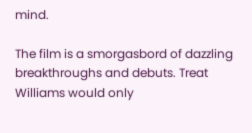mind.

The film is a smorgasbord of dazzling breakthroughs and debuts. Treat Williams would only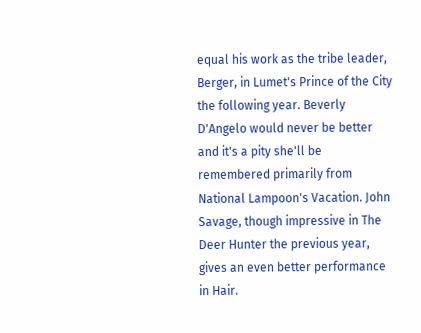equal his work as the tribe leader, Berger, in Lumet's Prince of the City the following year. Beverly D'Angelo would never be better and it's a pity she'll be remembered primarily from National Lampoon's Vacation. John Savage, though impressive in The Deer Hunter the previous year, gives an even better performance in Hair.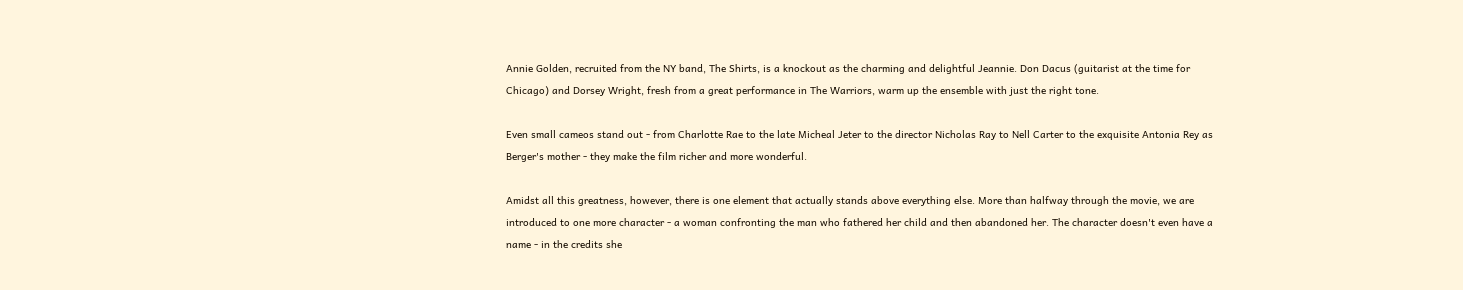Annie Golden, recruited from the NY band, The Shirts, is a knockout as the charming and delightful Jeannie. Don Dacus (guitarist at the time for Chicago) and Dorsey Wright, fresh from a great performance in The Warriors, warm up the ensemble with just the right tone.

Even small cameos stand out - from Charlotte Rae to the late Micheal Jeter to the director Nicholas Ray to Nell Carter to the exquisite Antonia Rey as Berger's mother - they make the film richer and more wonderful.

Amidst all this greatness, however, there is one element that actually stands above everything else. More than halfway through the movie, we are introduced to one more character - a woman confronting the man who fathered her child and then abandoned her. The character doesn't even have a name - in the credits she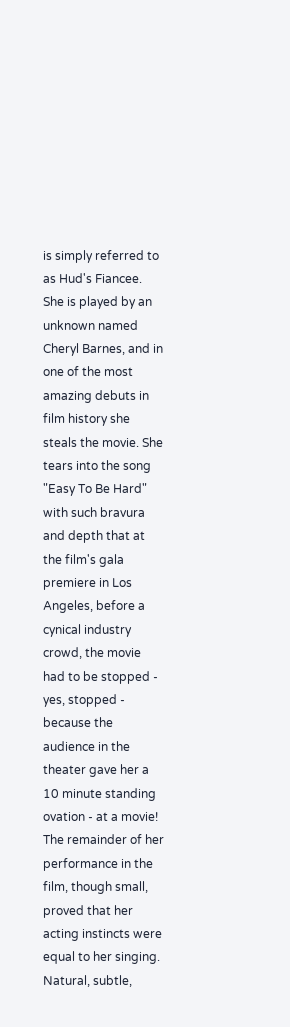is simply referred to as Hud's Fiancee. She is played by an unknown named Cheryl Barnes, and in one of the most amazing debuts in film history she steals the movie. She tears into the song "Easy To Be Hard" with such bravura and depth that at the film's gala premiere in Los Angeles, before a cynical industry crowd, the movie had to be stopped - yes, stopped - because the audience in the theater gave her a 10 minute standing ovation - at a movie! The remainder of her performance in the film, though small, proved that her acting instincts were equal to her singing. Natural, subtle,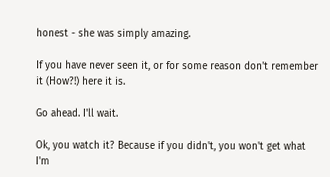honest - she was simply amazing.

If you have never seen it, or for some reason don't remember it (How?!) here it is.

Go ahead. I'll wait.

Ok, you watch it? Because if you didn't, you won't get what I'm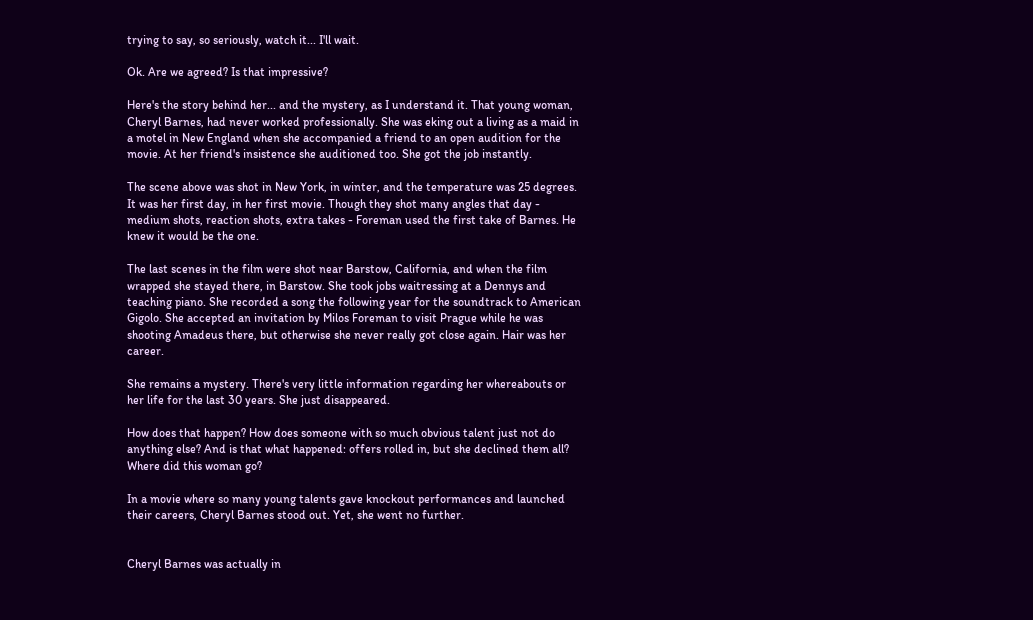trying to say, so seriously, watch it... I'll wait.

Ok. Are we agreed? Is that impressive?

Here's the story behind her... and the mystery, as I understand it. That young woman, Cheryl Barnes, had never worked professionally. She was eking out a living as a maid in a motel in New England when she accompanied a friend to an open audition for the movie. At her friend's insistence she auditioned too. She got the job instantly.

The scene above was shot in New York, in winter, and the temperature was 25 degrees. It was her first day, in her first movie. Though they shot many angles that day - medium shots, reaction shots, extra takes - Foreman used the first take of Barnes. He knew it would be the one.

The last scenes in the film were shot near Barstow, California, and when the film wrapped she stayed there, in Barstow. She took jobs waitressing at a Dennys and teaching piano. She recorded a song the following year for the soundtrack to American Gigolo. She accepted an invitation by Milos Foreman to visit Prague while he was shooting Amadeus there, but otherwise she never really got close again. Hair was her career.

She remains a mystery. There's very little information regarding her whereabouts or her life for the last 30 years. She just disappeared.

How does that happen? How does someone with so much obvious talent just not do anything else? And is that what happened: offers rolled in, but she declined them all? Where did this woman go?

In a movie where so many young talents gave knockout performances and launched their careers, Cheryl Barnes stood out. Yet, she went no further.


Cheryl Barnes was actually in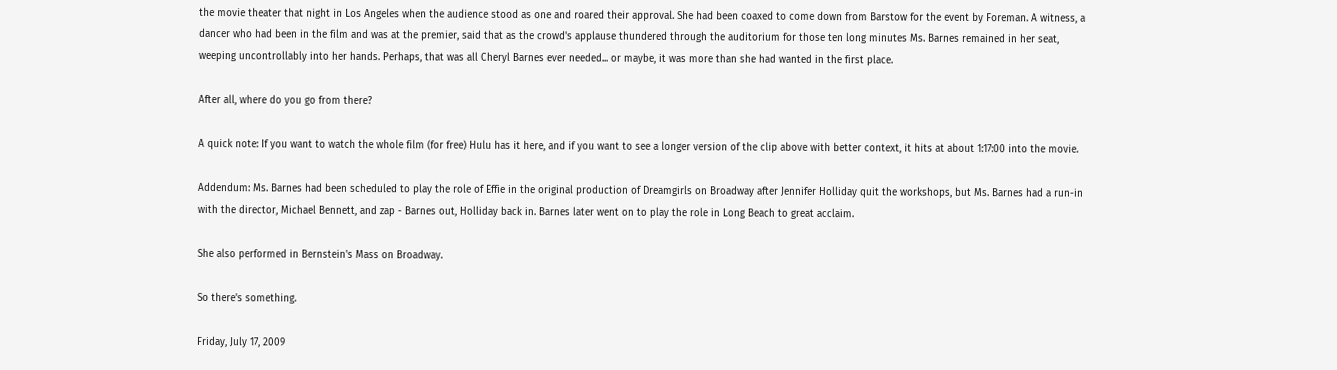the movie theater that night in Los Angeles when the audience stood as one and roared their approval. She had been coaxed to come down from Barstow for the event by Foreman. A witness, a dancer who had been in the film and was at the premier, said that as the crowd's applause thundered through the auditorium for those ten long minutes Ms. Barnes remained in her seat, weeping uncontrollably into her hands. Perhaps, that was all Cheryl Barnes ever needed... or maybe, it was more than she had wanted in the first place.

After all, where do you go from there?

A quick note: If you want to watch the whole film (for free) Hulu has it here, and if you want to see a longer version of the clip above with better context, it hits at about 1:17:00 into the movie.

Addendum: Ms. Barnes had been scheduled to play the role of Effie in the original production of Dreamgirls on Broadway after Jennifer Holliday quit the workshops, but Ms. Barnes had a run-in with the director, Michael Bennett, and zap - Barnes out, Holliday back in. Barnes later went on to play the role in Long Beach to great acclaim.

She also performed in Bernstein's Mass on Broadway.

So there's something.

Friday, July 17, 2009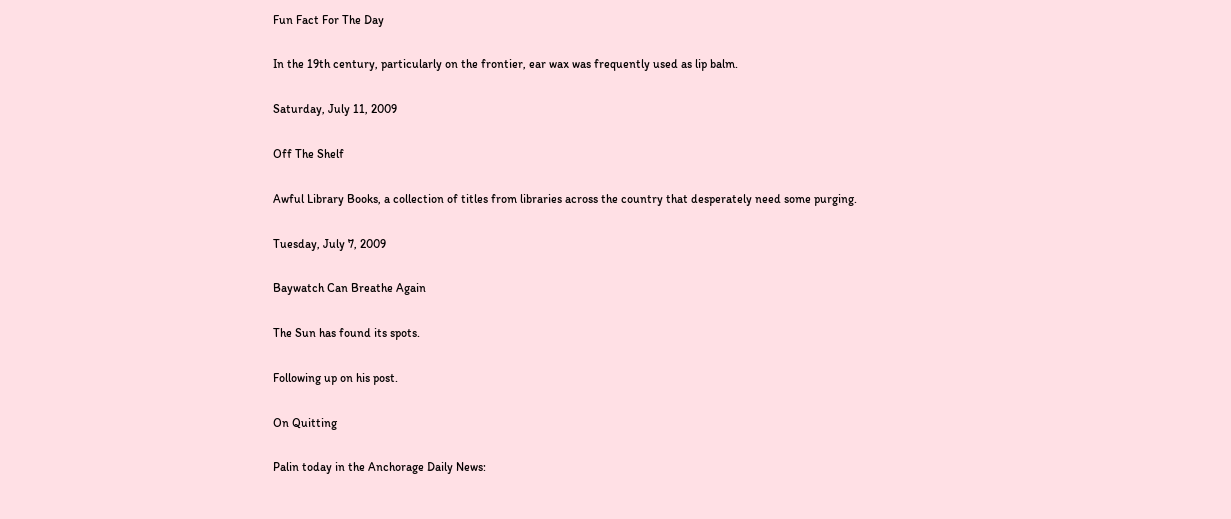Fun Fact For The Day

In the 19th century, particularly on the frontier, ear wax was frequently used as lip balm.

Saturday, July 11, 2009

Off The Shelf

Awful Library Books, a collection of titles from libraries across the country that desperately need some purging.

Tuesday, July 7, 2009

Baywatch Can Breathe Again

The Sun has found its spots.

Following up on his post.

On Quitting

Palin today in the Anchorage Daily News: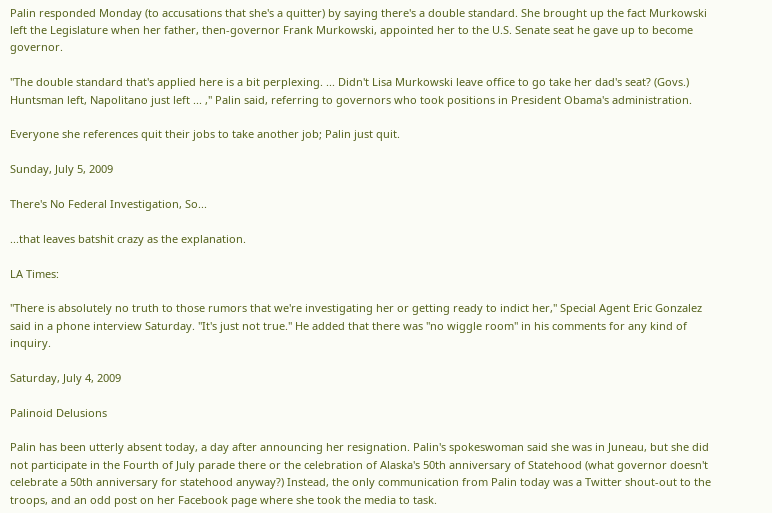Palin responded Monday (to accusations that she's a quitter) by saying there's a double standard. She brought up the fact Murkowski left the Legislature when her father, then-governor Frank Murkowski, appointed her to the U.S. Senate seat he gave up to become governor.

"The double standard that's applied here is a bit perplexing. ... Didn't Lisa Murkowski leave office to go take her dad's seat? (Govs.) Huntsman left, Napolitano just left ... ," Palin said, referring to governors who took positions in President Obama's administration.

Everyone she references quit their jobs to take another job; Palin just quit.

Sunday, July 5, 2009

There's No Federal Investigation, So...

...that leaves batshit crazy as the explanation.

LA Times:

"There is absolutely no truth to those rumors that we're investigating her or getting ready to indict her," Special Agent Eric Gonzalez said in a phone interview Saturday. "It's just not true." He added that there was "no wiggle room" in his comments for any kind of inquiry.

Saturday, July 4, 2009

Palinoid Delusions

Palin has been utterly absent today, a day after announcing her resignation. Palin's spokeswoman said she was in Juneau, but she did not participate in the Fourth of July parade there or the celebration of Alaska's 50th anniversary of Statehood (what governor doesn't celebrate a 50th anniversary for statehood anyway?) Instead, the only communication from Palin today was a Twitter shout-out to the troops, and an odd post on her Facebook page where she took the media to task.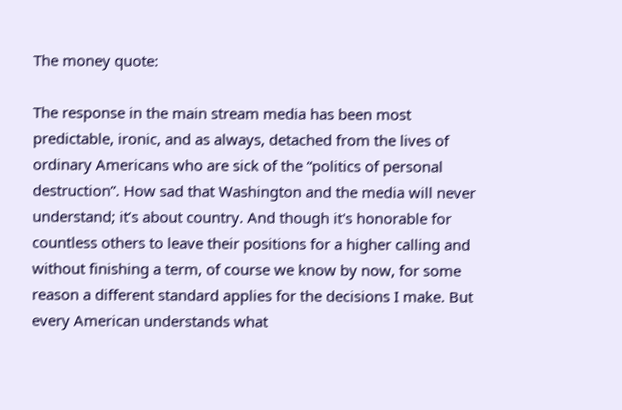The money quote:

The response in the main stream media has been most predictable, ironic, and as always, detached from the lives of ordinary Americans who are sick of the “politics of personal destruction”. How sad that Washington and the media will never understand; it’s about country. And though it's honorable for countless others to leave their positions for a higher calling and without finishing a term, of course we know by now, for some reason a different standard applies for the decisions I make. But every American understands what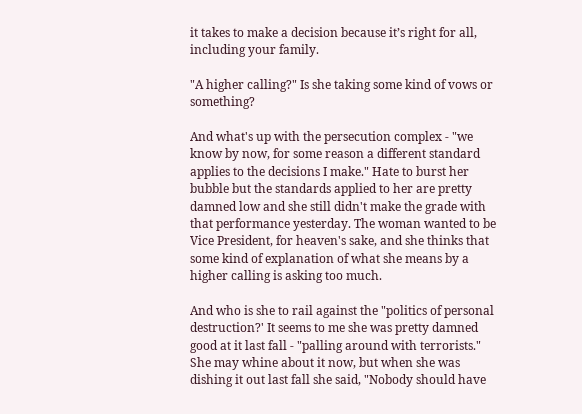it takes to make a decision because it’s right for all, including your family.

"A higher calling?" Is she taking some kind of vows or something?

And what's up with the persecution complex - "we know by now, for some reason a different standard applies to the decisions I make." Hate to burst her bubble but the standards applied to her are pretty damned low and she still didn't make the grade with that performance yesterday. The woman wanted to be Vice President, for heaven's sake, and she thinks that some kind of explanation of what she means by a higher calling is asking too much.

And who is she to rail against the "politics of personal destruction?' It seems to me she was pretty damned good at it last fall - "palling around with terrorists." She may whine about it now, but when she was dishing it out last fall she said, "Nobody should have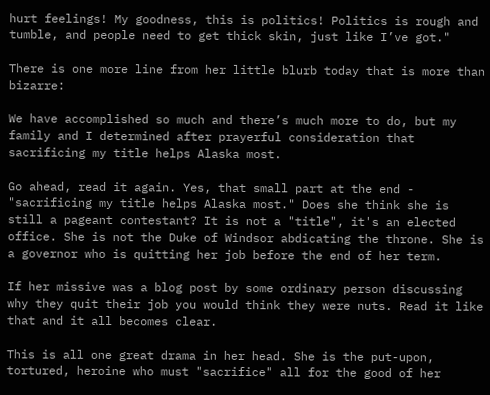hurt feelings! My goodness, this is politics! Politics is rough and tumble, and people need to get thick skin, just like I’ve got."

There is one more line from her little blurb today that is more than bizarre:

We have accomplished so much and there’s much more to do, but my family and I determined after prayerful consideration that sacrificing my title helps Alaska most.

Go ahead, read it again. Yes, that small part at the end - "sacrificing my title helps Alaska most." Does she think she is still a pageant contestant? It is not a "title", it's an elected office. She is not the Duke of Windsor abdicating the throne. She is a governor who is quitting her job before the end of her term.

If her missive was a blog post by some ordinary person discussing why they quit their job you would think they were nuts. Read it like that and it all becomes clear.

This is all one great drama in her head. She is the put-upon, tortured, heroine who must "sacrifice" all for the good of her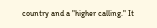country and a "higher calling." It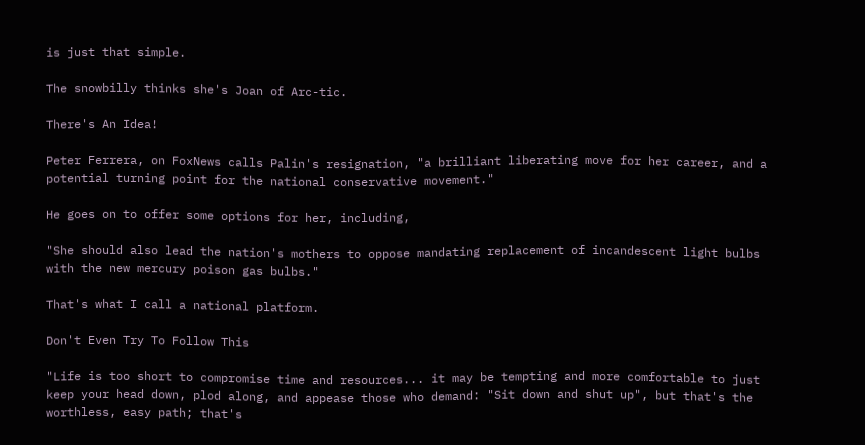is just that simple.

The snowbilly thinks she's Joan of Arc-tic.

There's An Idea!

Peter Ferrera, on FoxNews calls Palin's resignation, "a brilliant liberating move for her career, and a potential turning point for the national conservative movement."

He goes on to offer some options for her, including,

"She should also lead the nation's mothers to oppose mandating replacement of incandescent light bulbs with the new mercury poison gas bulbs."

That's what I call a national platform.

Don't Even Try To Follow This

"Life is too short to compromise time and resources... it may be tempting and more comfortable to just keep your head down, plod along, and appease those who demand: "Sit down and shut up", but that's the worthless, easy path; that's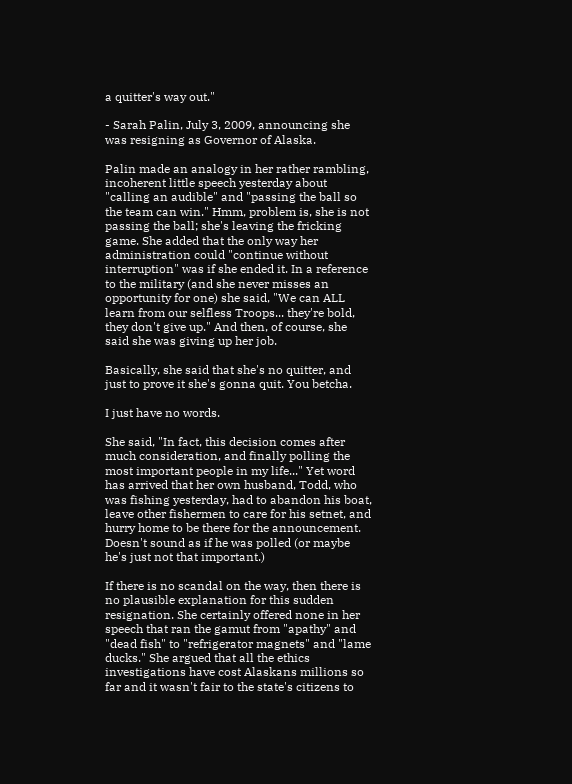a quitter's way out."

- Sarah Palin, July 3, 2009, announcing she was resigning as Governor of Alaska.

Palin made an analogy in her rather rambling, incoherent little speech yesterday about "calling an audible" and "passing the ball so the team can win." Hmm, problem is, she is not passing the ball; she's leaving the fricking game. She added that the only way her administration could "continue without interruption" was if she ended it. In a reference to the military (and she never misses an opportunity for one) she said, "We can ALL learn from our selfless Troops... they're bold, they don't give up." And then, of course, she said she was giving up her job.

Basically, she said that she's no quitter, and just to prove it she's gonna quit. You betcha.

I just have no words.

She said, "In fact, this decision comes after much consideration, and finally polling the most important people in my life..." Yet word has arrived that her own husband, Todd, who was fishing yesterday, had to abandon his boat, leave other fishermen to care for his setnet, and hurry home to be there for the announcement. Doesn't sound as if he was polled (or maybe he's just not that important.)

If there is no scandal on the way, then there is no plausible explanation for this sudden resignation. She certainly offered none in her speech that ran the gamut from "apathy" and "dead fish" to "refrigerator magnets" and "lame ducks." She argued that all the ethics investigations have cost Alaskans millions so far and it wasn't fair to the state's citizens to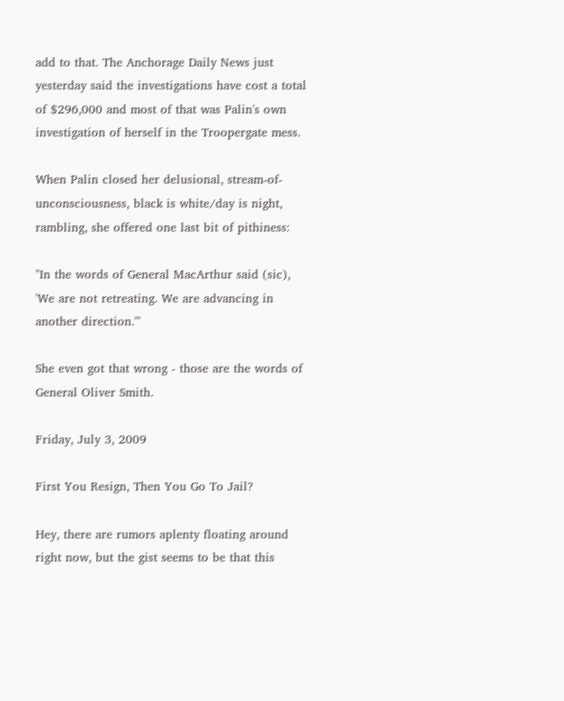add to that. The Anchorage Daily News just yesterday said the investigations have cost a total of $296,000 and most of that was Palin's own investigation of herself in the Troopergate mess.

When Palin closed her delusional, stream-of-unconsciousness, black is white/day is night, rambling, she offered one last bit of pithiness:

"In the words of General MacArthur said (sic), 'We are not retreating. We are advancing in another direction.'"

She even got that wrong - those are the words of General Oliver Smith.

Friday, July 3, 2009

First You Resign, Then You Go To Jail?

Hey, there are rumors aplenty floating around right now, but the gist seems to be that this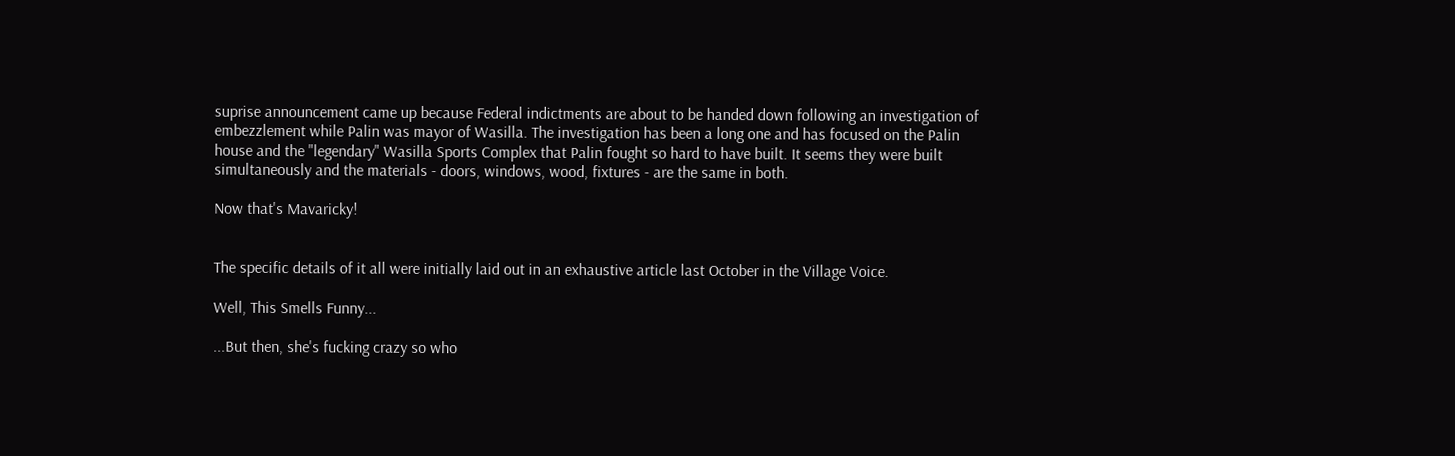suprise announcement came up because Federal indictments are about to be handed down following an investigation of embezzlement while Palin was mayor of Wasilla. The investigation has been a long one and has focused on the Palin house and the "legendary" Wasilla Sports Complex that Palin fought so hard to have built. It seems they were built simultaneously and the materials - doors, windows, wood, fixtures - are the same in both.

Now that's Mavaricky!


The specific details of it all were initially laid out in an exhaustive article last October in the Village Voice.

Well, This Smells Funny...

...But then, she's fucking crazy so who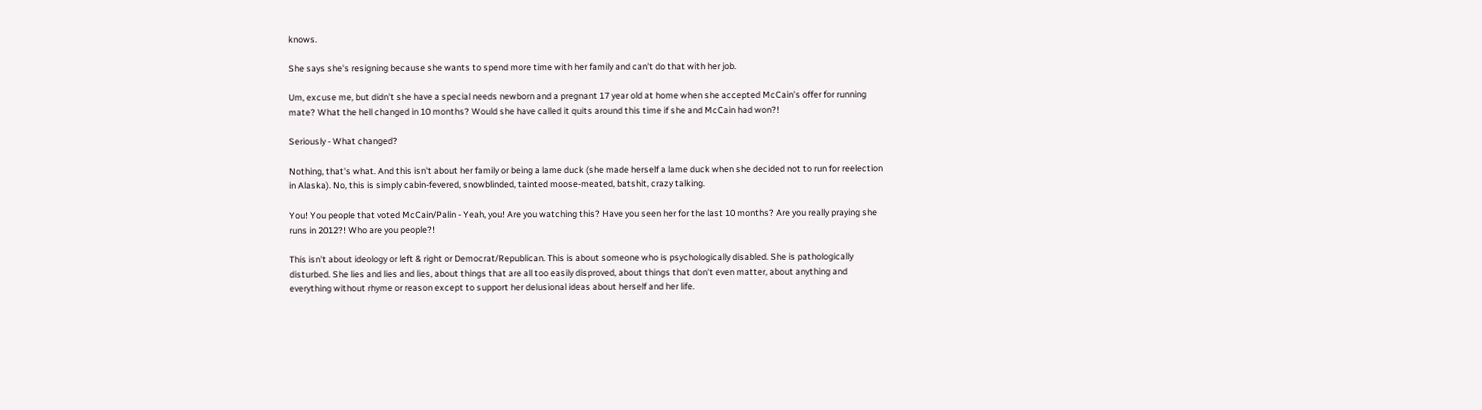knows.

She says she's resigning because she wants to spend more time with her family and can't do that with her job.

Um, excuse me, but didn't she have a special needs newborn and a pregnant 17 year old at home when she accepted McCain's offer for running mate? What the hell changed in 10 months? Would she have called it quits around this time if she and McCain had won?!

Seriously - What changed?

Nothing, that's what. And this isn't about her family or being a lame duck (she made herself a lame duck when she decided not to run for reelection in Alaska). No, this is simply cabin-fevered, snowblinded, tainted moose-meated, batshit, crazy talking.

You! You people that voted McCain/Palin - Yeah, you! Are you watching this? Have you seen her for the last 10 months? Are you really praying she runs in 2012?! Who are you people?!

This isn't about ideology or left & right or Democrat/Republican. This is about someone who is psychologically disabled. She is pathologically disturbed. She lies and lies and lies, about things that are all too easily disproved, about things that don't even matter, about anything and everything without rhyme or reason except to support her delusional ideas about herself and her life.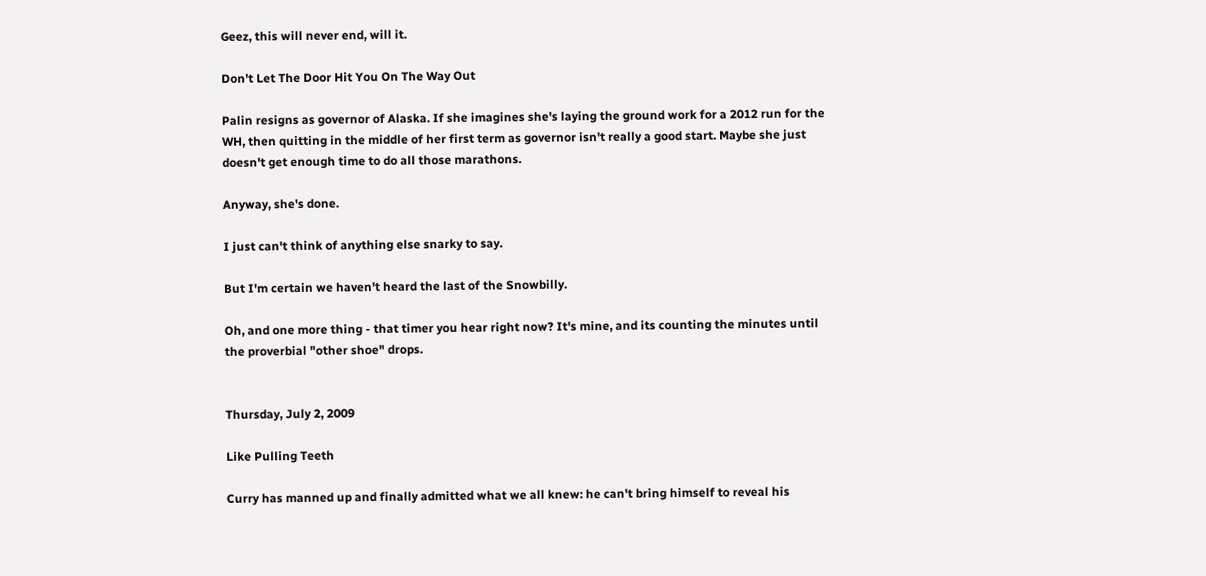Geez, this will never end, will it.

Don't Let The Door Hit You On The Way Out

Palin resigns as governor of Alaska. If she imagines she's laying the ground work for a 2012 run for the WH, then quitting in the middle of her first term as governor isn't really a good start. Maybe she just doesn't get enough time to do all those marathons.

Anyway, she's done.

I just can't think of anything else snarky to say.

But I'm certain we haven't heard the last of the Snowbilly.

Oh, and one more thing - that timer you hear right now? It's mine, and its counting the minutes until the proverbial "other shoe" drops.


Thursday, July 2, 2009

Like Pulling Teeth

Curry has manned up and finally admitted what we all knew: he can't bring himself to reveal his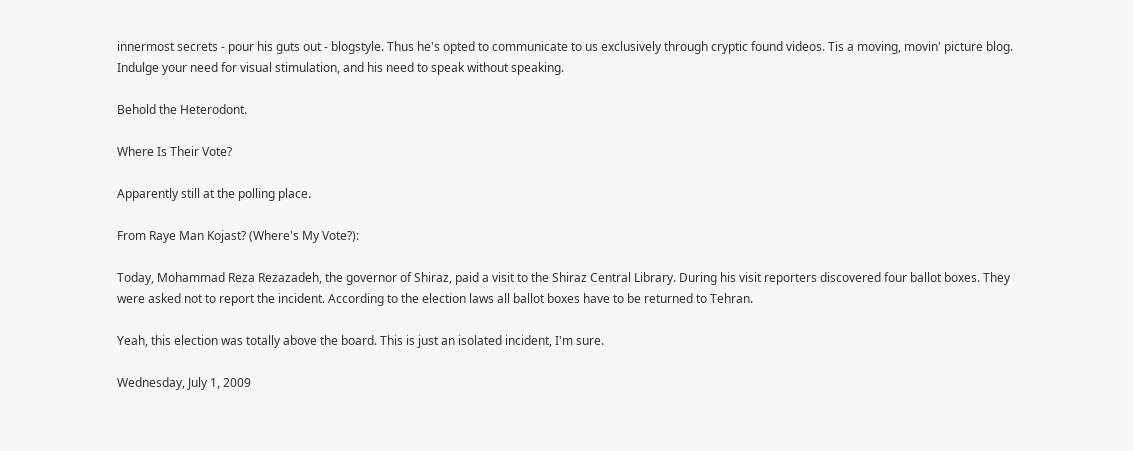innermost secrets - pour his guts out - blogstyle. Thus he's opted to communicate to us exclusively through cryptic found videos. Tis a moving, movin' picture blog. Indulge your need for visual stimulation, and his need to speak without speaking.

Behold the Heterodont.

Where Is Their Vote?

Apparently still at the polling place.

From Raye Man Kojast? (Where's My Vote?):

Today, Mohammad Reza Rezazadeh, the governor of Shiraz, paid a visit to the Shiraz Central Library. During his visit reporters discovered four ballot boxes. They were asked not to report the incident. According to the election laws all ballot boxes have to be returned to Tehran.

Yeah, this election was totally above the board. This is just an isolated incident, I'm sure.

Wednesday, July 1, 2009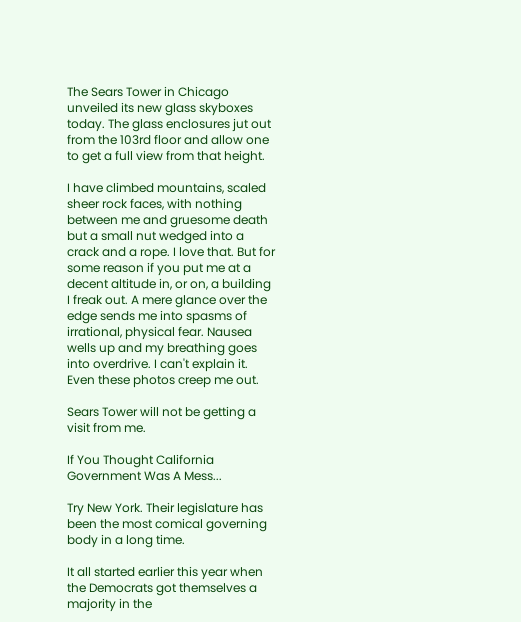The Sears Tower in Chicago unveiled its new glass skyboxes today. The glass enclosures jut out from the 103rd floor and allow one to get a full view from that height.

I have climbed mountains, scaled sheer rock faces, with nothing between me and gruesome death but a small nut wedged into a crack and a rope. I love that. But for some reason if you put me at a decent altitude in, or on, a building I freak out. A mere glance over the edge sends me into spasms of irrational, physical fear. Nausea wells up and my breathing goes into overdrive. I can't explain it. Even these photos creep me out.

Sears Tower will not be getting a visit from me.

If You Thought California Government Was A Mess...

Try New York. Their legislature has been the most comical governing body in a long time.

It all started earlier this year when the Democrats got themselves a majority in the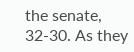the senate, 32-30. As they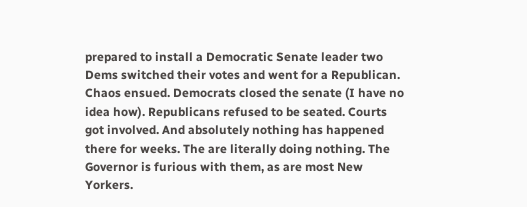prepared to install a Democratic Senate leader two Dems switched their votes and went for a Republican. Chaos ensued. Democrats closed the senate (I have no idea how). Republicans refused to be seated. Courts got involved. And absolutely nothing has happened there for weeks. The are literally doing nothing. The Governor is furious with them, as are most New Yorkers.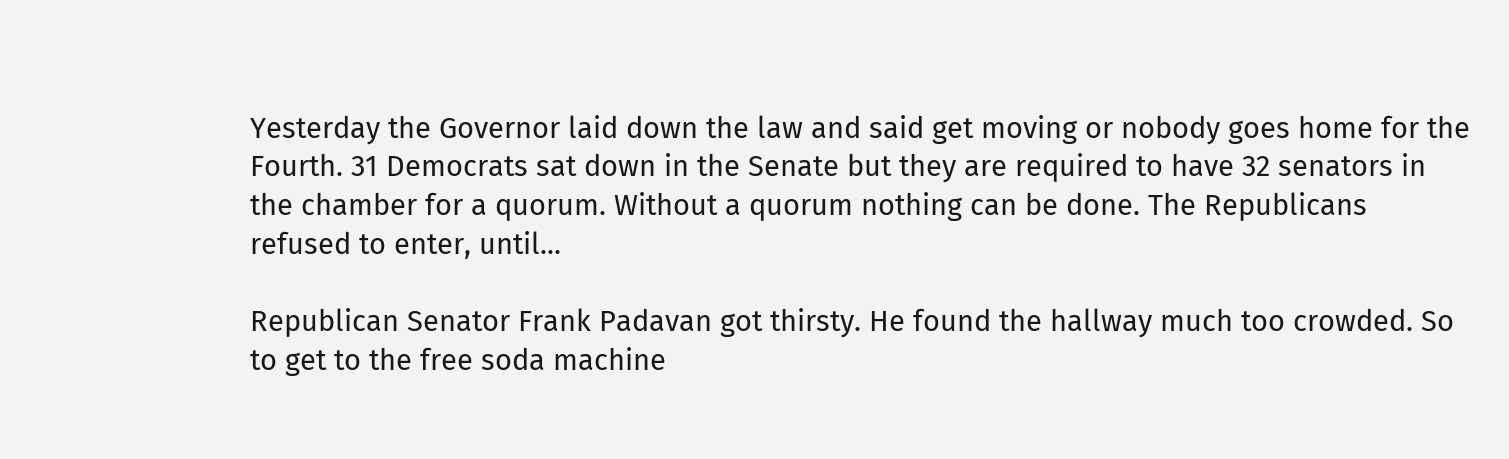Yesterday the Governor laid down the law and said get moving or nobody goes home for the Fourth. 31 Democrats sat down in the Senate but they are required to have 32 senators in the chamber for a quorum. Without a quorum nothing can be done. The Republicans refused to enter, until...

Republican Senator Frank Padavan got thirsty. He found the hallway much too crowded. So to get to the free soda machine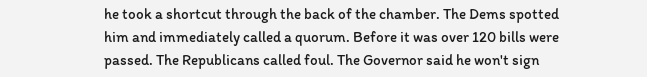he took a shortcut through the back of the chamber. The Dems spotted him and immediately called a quorum. Before it was over 120 bills were passed. The Republicans called foul. The Governor said he won't sign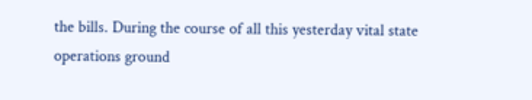the bills. During the course of all this yesterday vital state operations ground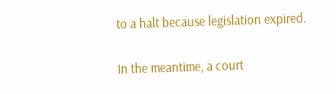to a halt because legislation expired.

In the meantime, a court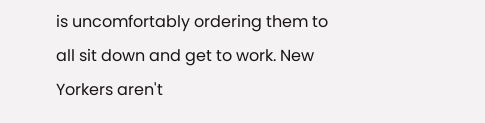is uncomfortably ordering them to all sit down and get to work. New Yorkers aren't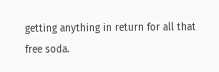getting anything in return for all that free soda.